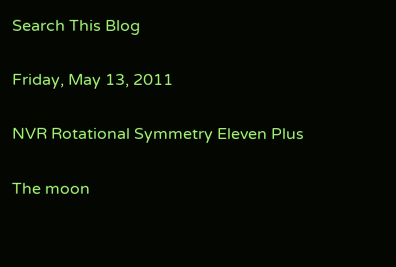Search This Blog

Friday, May 13, 2011

NVR Rotational Symmetry Eleven Plus

The moon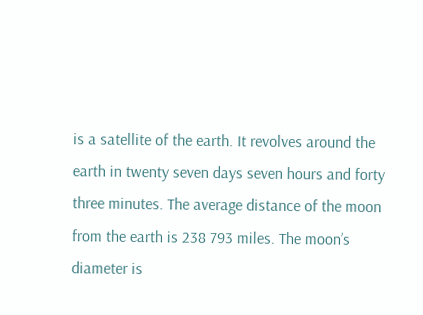is a satellite of the earth. It revolves around the earth in twenty seven days seven hours and forty three minutes. The average distance of the moon from the earth is 238 793 miles. The moon’s diameter is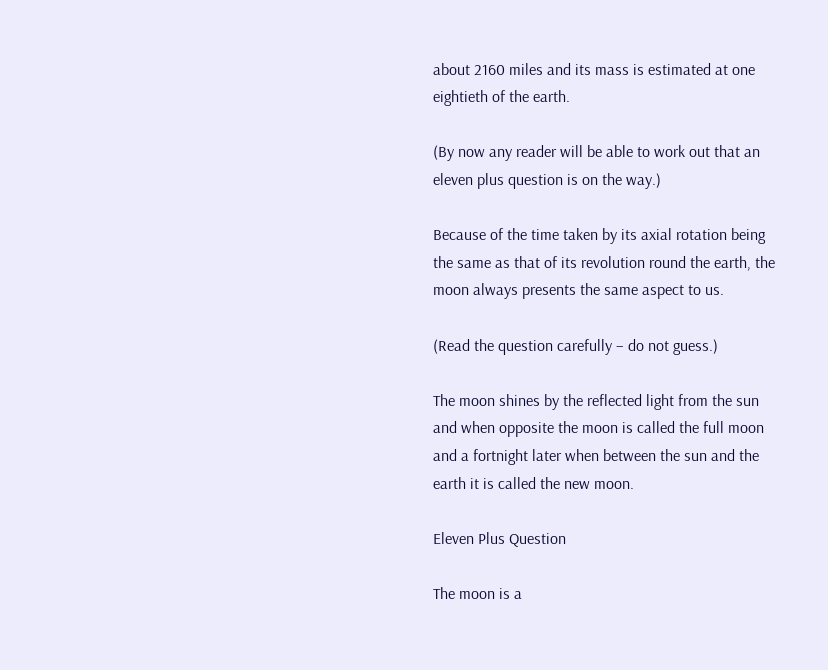about 2160 miles and its mass is estimated at one eightieth of the earth.

(By now any reader will be able to work out that an eleven plus question is on the way.)

Because of the time taken by its axial rotation being the same as that of its revolution round the earth, the moon always presents the same aspect to us.

(Read the question carefully – do not guess.)

The moon shines by the reflected light from the sun and when opposite the moon is called the full moon and a fortnight later when between the sun and the earth it is called the new moon.

Eleven Plus Question

The moon is a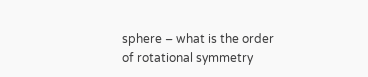sphere – what is the order of rotational symmetry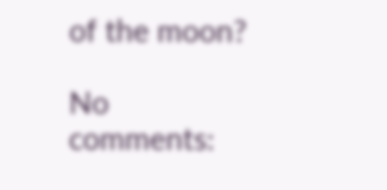of the moon?

No comments: